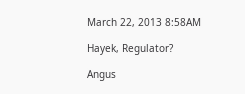March 22, 2013 8:58AM

Hayek, Regulator?

Angus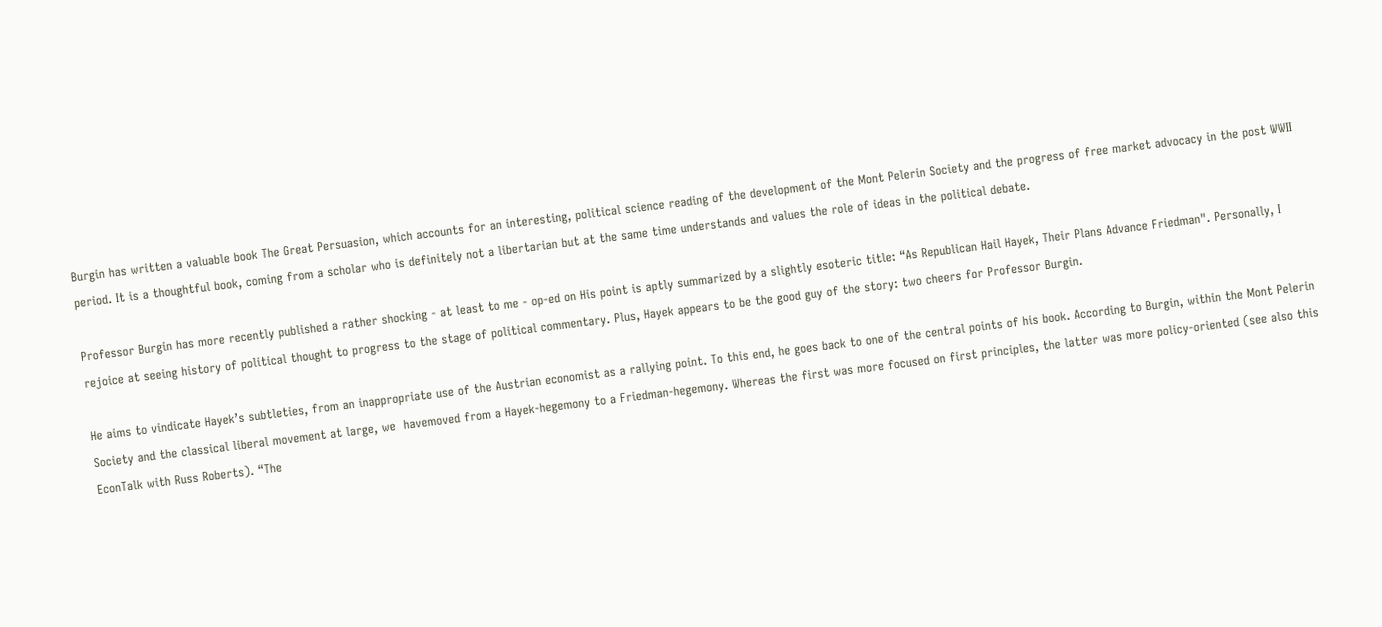Burgin has written a valuable book The Great Persuasion, which accounts for an interesting, political science reading of the development of the Mont Pelerin Society and the progress of free market advocacy in the post WWII period. It is a thoughtful book, coming from a scholar who is definitely not a libertarian but at the same time understands and values the role of ideas in the political debate.

Professor Burgin has more recently published a rather shocking - at least to me - op-ed on His point is aptly summarized by a slightly esoteric title: “As Republican Hail Hayek, Their Plans Advance Friedman". Personally, I rejoice at seeing history of political thought to progress to the stage of political commentary. Plus, Hayek appears to be the good guy of the story: two cheers for Professor Burgin.

He aims to vindicate Hayek’s subtleties, from an inappropriate use of the Austrian economist as a rallying point. To this end, he goes back to one of the central points of his book. According to Burgin, within the Mont Pelerin Society and the classical liberal movement at large, we  havemoved from a Hayek-hegemony to a Friedman-hegemony. Whereas the first was more focused on first principles, the latter was more policy-oriented (see also this EconTalk with Russ Roberts). “The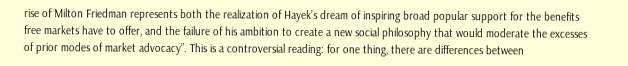rise of Milton Friedman represents both the realization of Hayek’s dream of inspiring broad popular support for the benefits free markets have to offer, and the failure of his ambition to create a new social philosophy that would moderate the excesses of prior modes of market advocacy”. This is a controversial reading: for one thing, there are differences between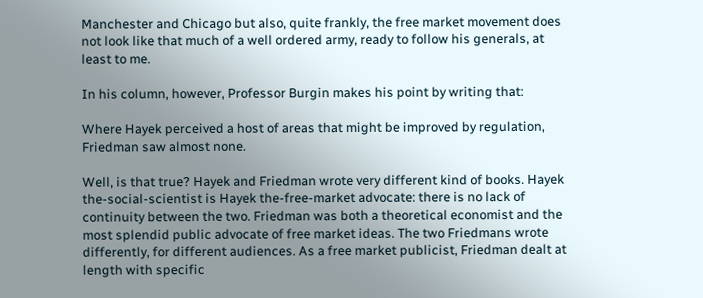Manchester and Chicago but also, quite frankly, the free market movement does not look like that much of a well ordered army, ready to follow his generals, at least to me.

In his column, however, Professor Burgin makes his point by writing that:

Where Hayek perceived a host of areas that might be improved by regulation, Friedman saw almost none.

Well, is that true? Hayek and Friedman wrote very different kind of books. Hayek the-social-scientist is Hayek the-free-market advocate: there is no lack of continuity between the two. Friedman was both a theoretical economist and the most splendid public advocate of free market ideas. The two Friedmans wrote differently, for different audiences. As a free market publicist, Friedman dealt at length with specific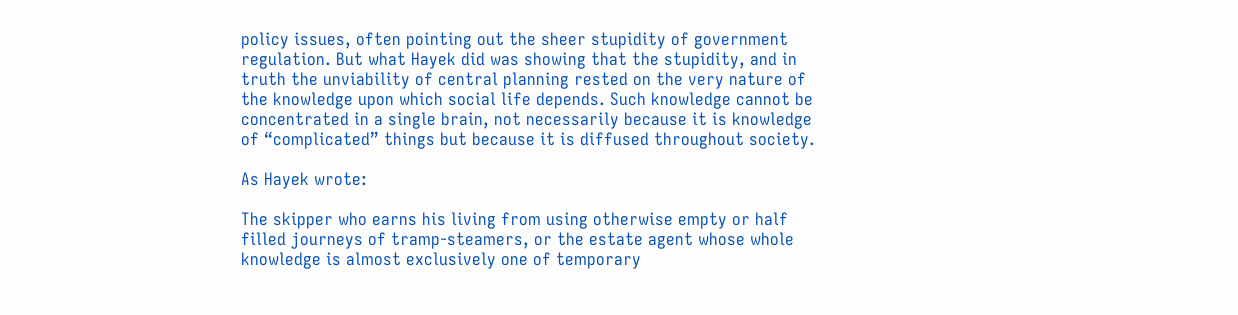policy issues, often pointing out the sheer stupidity of government regulation. But what Hayek did was showing that the stupidity, and in truth the unviability of central planning rested on the very nature of the knowledge upon which social life depends. Such knowledge cannot be concentrated in a single brain, not necessarily because it is knowledge of “complicated” things but because it is diffused throughout society.

As Hayek wrote:

The skipper who earns his living from using otherwise empty or half filled journeys of tramp-steamers, or the estate agent whose whole knowledge is almost exclusively one of temporary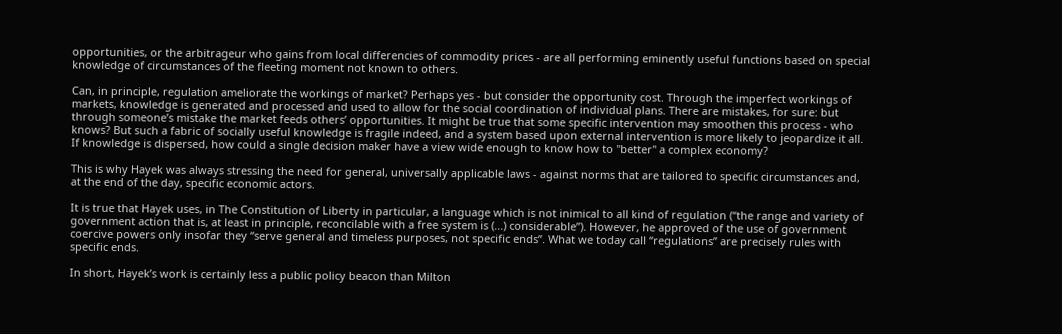opportunities, or the arbitrageur who gains from local differencies of commodity prices - are all performing eminently useful functions based on special knowledge of circumstances of the fleeting moment not known to others.

Can, in principle, regulation ameliorate the workings of market? Perhaps yes - but consider the opportunity cost. Through the imperfect workings of markets, knowledge is generated and processed and used to allow for the social coordination of individual plans. There are mistakes, for sure: but through someone’s mistake the market feeds others’ opportunities. It might be true that some specific intervention may smoothen this process - who knows? But such a fabric of socially useful knowledge is fragile indeed, and a system based upon external intervention is more likely to jeopardize it all. If knowledge is dispersed, how could a single decision maker have a view wide enough to know how to "better" a complex economy?

This is why Hayek was always stressing the need for general, universally applicable laws - against norms that are tailored to specific circumstances and, at the end of the day, specific economic actors.

It is true that Hayek uses, in The Constitution of Liberty in particular, a language which is not inimical to all kind of regulation (“the range and variety of government action that is, at least in principle, reconcilable with a free system is (...) considerable”). However, he approved of the use of government coercive powers only insofar they “serve general and timeless purposes, not specific ends”. What we today call “regulations” are precisely rules with specific ends.

In short, Hayek’s work is certainly less a public policy beacon than Milton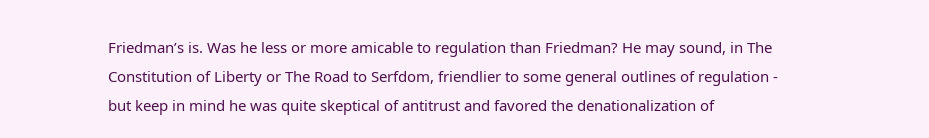Friedman’s is. Was he less or more amicable to regulation than Friedman? He may sound, in The Constitution of Liberty or The Road to Serfdom, friendlier to some general outlines of regulation - but keep in mind he was quite skeptical of antitrust and favored the denationalization of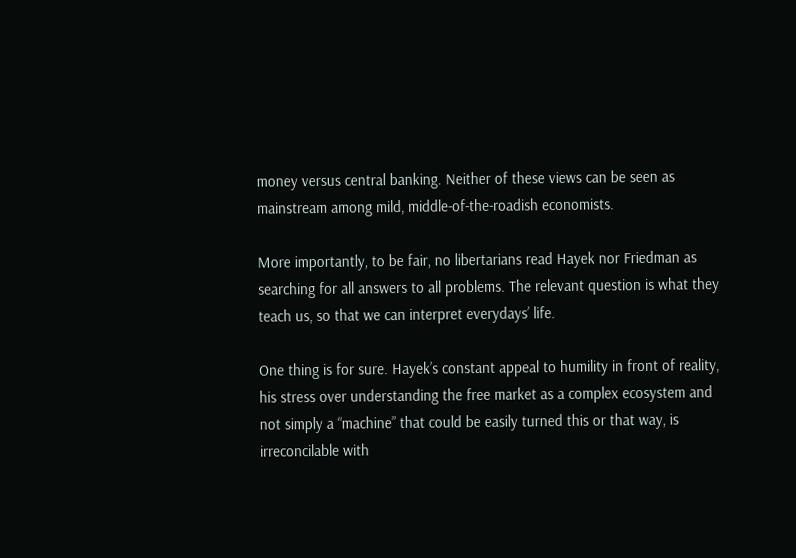money versus central banking. Neither of these views can be seen as mainstream among mild, middle-of-the-roadish economists.

More importantly, to be fair, no libertarians read Hayek nor Friedman as searching for all answers to all problems. The relevant question is what they teach us, so that we can interpret everydays’ life.

One thing is for sure. Hayek’s constant appeal to humility in front of reality, his stress over understanding the free market as a complex ecosystem and not simply a “machine” that could be easily turned this or that way, is irreconcilable with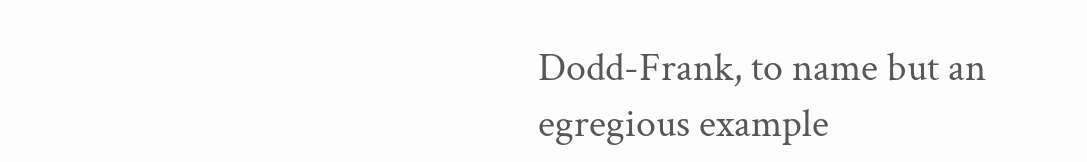Dodd-Frank, to name but an egregious example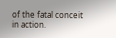of the fatal conceit in action.